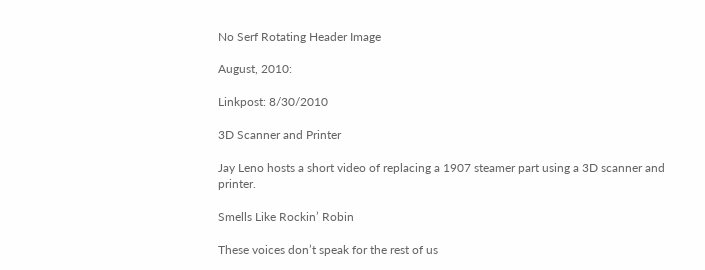No Serf Rotating Header Image

August, 2010:

Linkpost: 8/30/2010

3D Scanner and Printer

Jay Leno hosts a short video of replacing a 1907 steamer part using a 3D scanner and printer.

Smells Like Rockin’ Robin

These voices don’t speak for the rest of us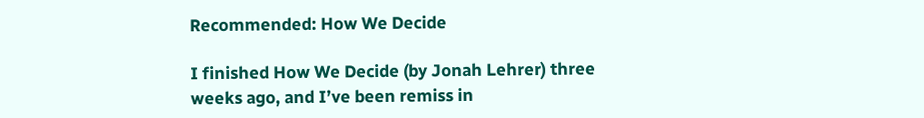Recommended: How We Decide

I finished How We Decide (by Jonah Lehrer) three weeks ago, and I’ve been remiss in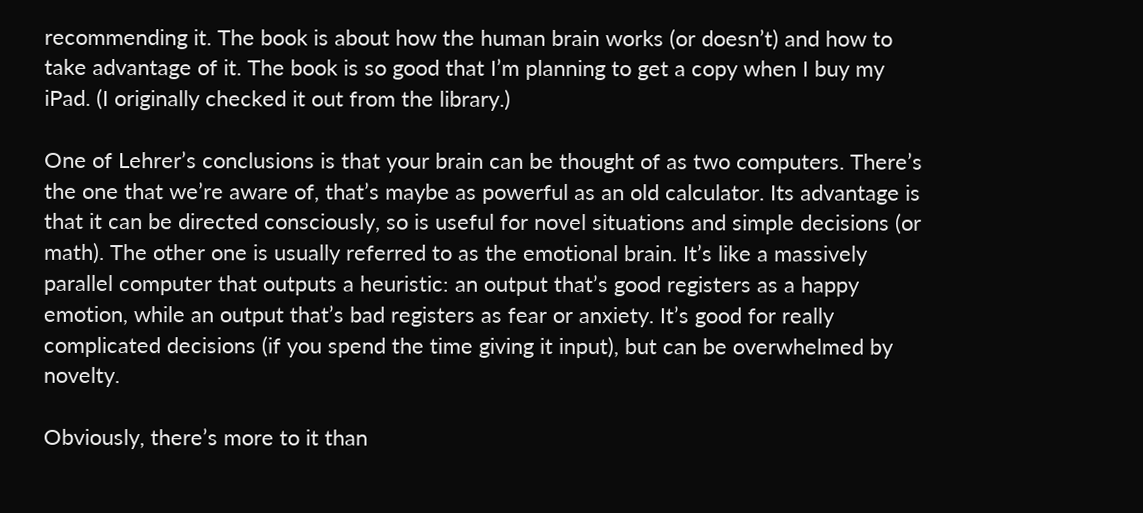recommending it. The book is about how the human brain works (or doesn’t) and how to take advantage of it. The book is so good that I’m planning to get a copy when I buy my iPad. (I originally checked it out from the library.)

One of Lehrer’s conclusions is that your brain can be thought of as two computers. There’s the one that we’re aware of, that’s maybe as powerful as an old calculator. Its advantage is that it can be directed consciously, so is useful for novel situations and simple decisions (or math). The other one is usually referred to as the emotional brain. It’s like a massively parallel computer that outputs a heuristic: an output that’s good registers as a happy emotion, while an output that’s bad registers as fear or anxiety. It’s good for really complicated decisions (if you spend the time giving it input), but can be overwhelmed by novelty.

Obviously, there’s more to it than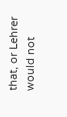that, or Lehrer would not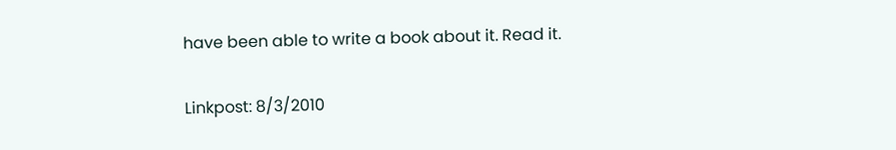have been able to write a book about it. Read it.

Linkpost: 8/3/2010